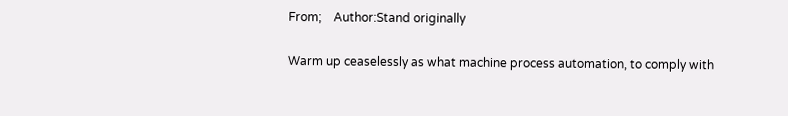From;    Author:Stand originally

Warm up ceaselessly as what machine process automation, to comply with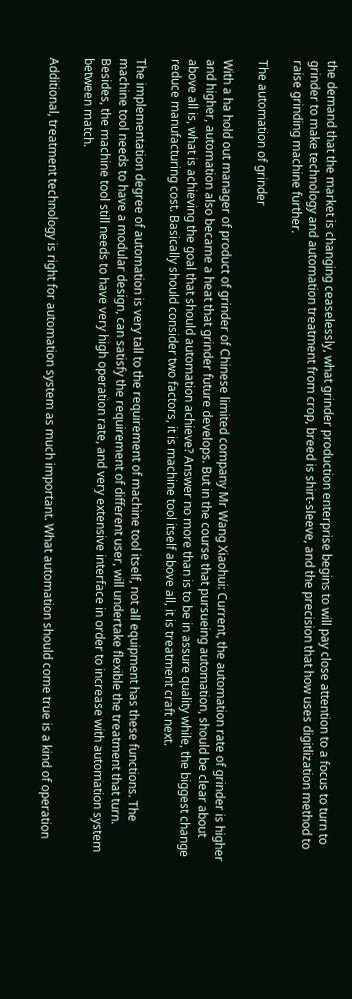the demand that the market is changing ceaselessly, what grinder production enterprise begins to will pay close attention to a focus to turn to grinder to make technology and automation treatment from crop, breed is shirt-sleeve, and the precision that how uses digitlization method to raise grinding machine further.

The automation of grinder

With a ha hold out manager of product of grinder of Chinese limited company Mr Wang Xiaohui: Current, the automation rate of grinder is higher and higher, automation also became a heat that grinder future develops. But in the course that pursueing automation, should be clear about above all is, what is achieving the goal that should automation achieve? Answer no more than is to be in assure quality while, the biggest change reduce manufacturing cost. Basically should consider two factors, it is machine tool itself above all, it is treatment craft next.

The implementation degree of automation is very tall to the requirement of machine tool itself, not all equipment has these functions. The machine tool needs to have a modular design, can satisfy the requirement of different user, will undertake flexible the treatment that turn. Besides, the machine tool still needs to have very high operation rate, and very extensive interface in order to increase with automation system between match.

Additional, treatment technology is right for automation system as much important. What automation should come true is a kind of operation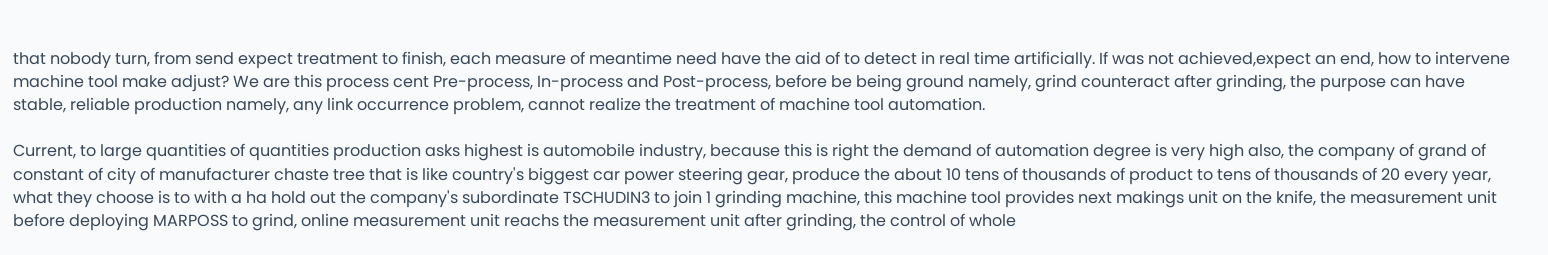that nobody turn, from send expect treatment to finish, each measure of meantime need have the aid of to detect in real time artificially. If was not achieved,expect an end, how to intervene machine tool make adjust? We are this process cent Pre-process, In-process and Post-process, before be being ground namely, grind counteract after grinding, the purpose can have stable, reliable production namely, any link occurrence problem, cannot realize the treatment of machine tool automation.

Current, to large quantities of quantities production asks highest is automobile industry, because this is right the demand of automation degree is very high also, the company of grand of constant of city of manufacturer chaste tree that is like country's biggest car power steering gear, produce the about 10 tens of thousands of product to tens of thousands of 20 every year, what they choose is to with a ha hold out the company's subordinate TSCHUDIN3 to join 1 grinding machine, this machine tool provides next makings unit on the knife, the measurement unit before deploying MARPOSS to grind, online measurement unit reachs the measurement unit after grinding, the control of whole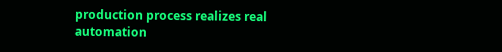production process realizes real automation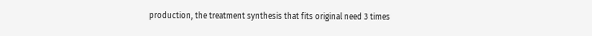production, the treatment synthesis that fits original need 3 times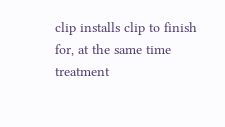clip installs clip to finish for, at the same time treatment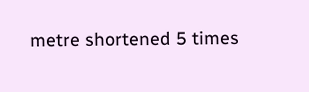metre shortened 5 times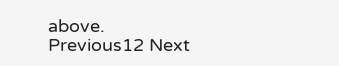above.
Previous12 Next